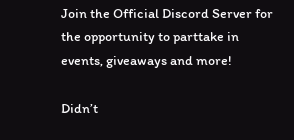Join the Official Discord Server for the opportunity to parttake in events, giveaways and more!

Didn’t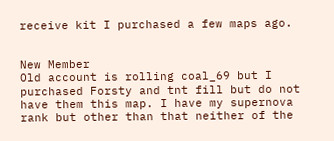receive kit I purchased a few maps ago.


New Member
Old account is rolling coal_69 but I purchased Forsty and tnt fill but do not have them this map. I have my supernova rank but other than that neither of the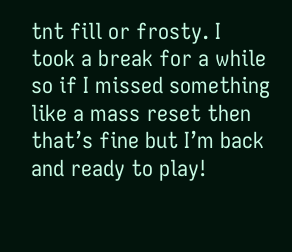tnt fill or frosty. I took a break for a while so if I missed something like a mass reset then that’s fine but I’m back and ready to play!